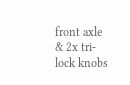front axle & 2x tri-lock knobs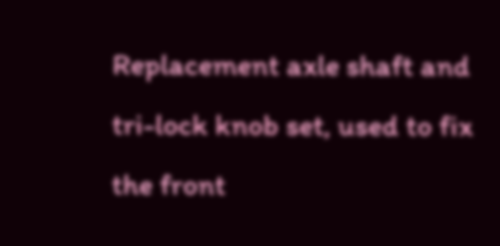Replacement axle shaft and tri-lock knob set, used to fix the front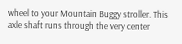wheel to your Mountain Buggy stroller. This axle shaft runs through the very center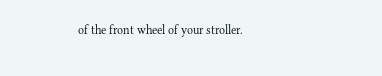of the front wheel of your stroller.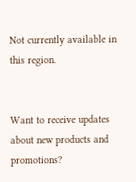Not currently available in this region.


Want to receive updates about new products and promotions?